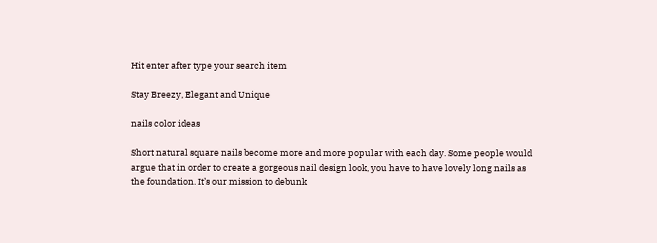Hit enter after type your search item

Stay Breezy, Elegant and Unique

nails color ideas

Short natural square nails become more and more popular with each day. Some people would argue that in order to create a gorgeous nail design look, you have to have lovely long nails as the foundation. It’s our mission to debunk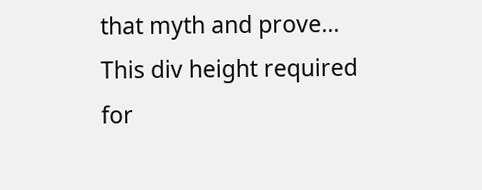that myth and prove...
This div height required for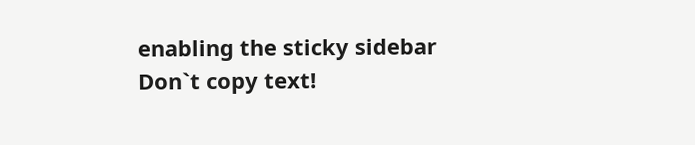enabling the sticky sidebar
Don`t copy text!